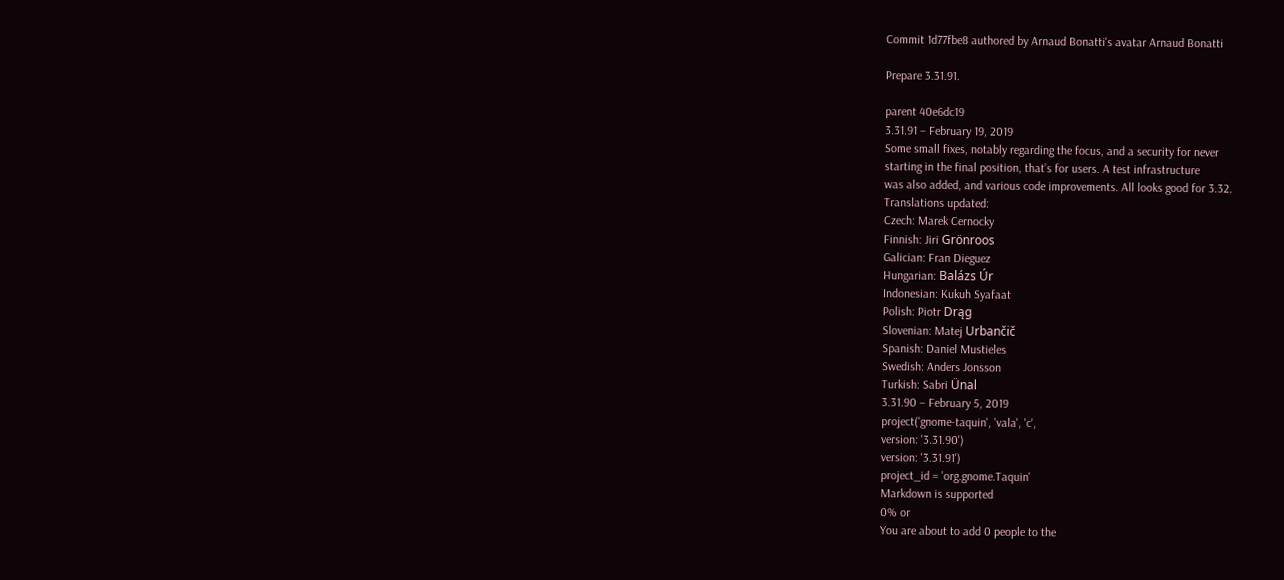Commit 1d77fbe8 authored by Arnaud Bonatti's avatar Arnaud Bonatti

Prepare 3.31.91.

parent 40e6dc19
3.31.91 – February 19, 2019
Some small fixes, notably regarding the focus, and a security for never
starting in the final position, that’s for users. A test infrastructure
was also added, and various code improvements. All looks good for 3.32.
Translations updated:
Czech: Marek Cernocky
Finnish: Jiri Grönroos
Galician: Fran Dieguez
Hungarian: Balázs Úr
Indonesian: Kukuh Syafaat
Polish: Piotr Drąg
Slovenian: Matej Urbančič
Spanish: Daniel Mustieles
Swedish: Anders Jonsson
Turkish: Sabri Ünal
3.31.90 – February 5, 2019
project('gnome-taquin', 'vala', 'c',
version: '3.31.90')
version: '3.31.91')
project_id = 'org.gnome.Taquin'
Markdown is supported
0% or
You are about to add 0 people to the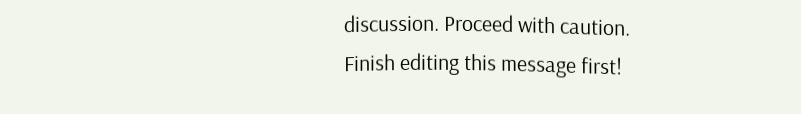discussion. Proceed with caution.
Finish editing this message first!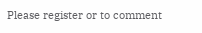Please register or to comment